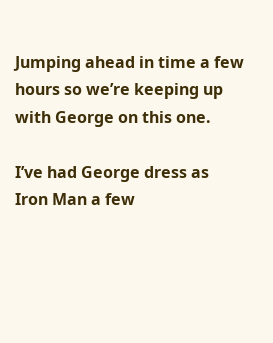Jumping ahead in time a few hours so we’re keeping up with George on this one.

I’ve had George dress as Iron Man a few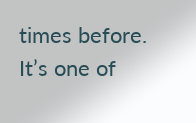times before. It’s one of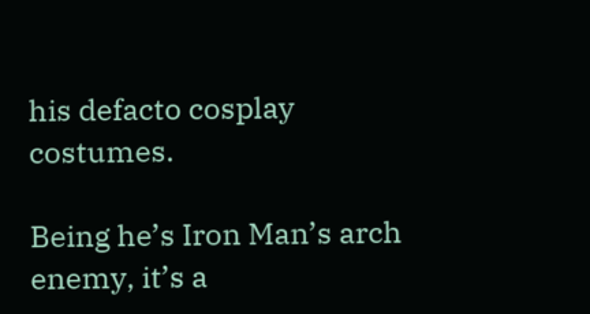his defacto cosplay costumes.

Being he’s Iron Man’s arch enemy, it’s a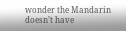wonder the Mandarin doesn’t have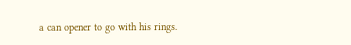a can opener to go with his rings.